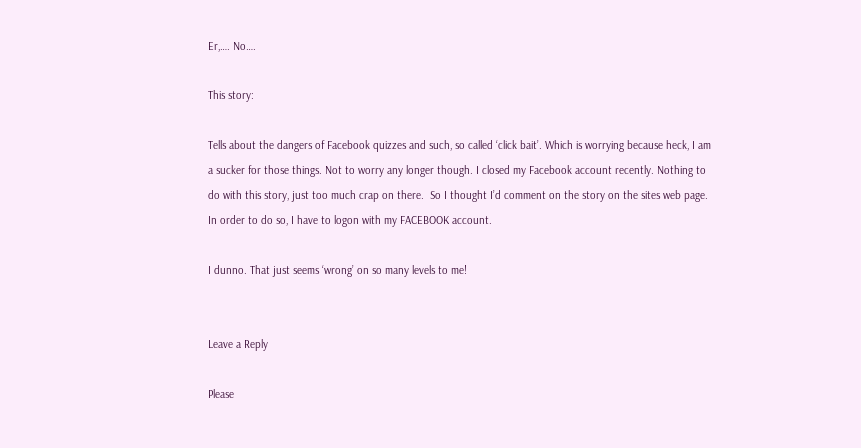Er,…. No….

This story:

Tells about the dangers of Facebook quizzes and such, so called ‘click bait’. Which is worrying because heck, I am a sucker for those things. Not to worry any longer though. I closed my Facebook account recently. Nothing to do with this story, just too much crap on there.  So I thought I’d comment on the story on the sites web page. In order to do so, I have to logon with my FACEBOOK account.

I dunno. That just seems ‘wrong’ on so many levels to me!


Leave a Reply

Please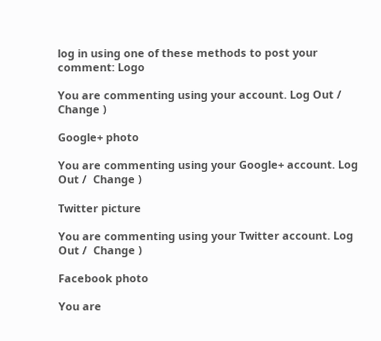log in using one of these methods to post your comment: Logo

You are commenting using your account. Log Out /  Change )

Google+ photo

You are commenting using your Google+ account. Log Out /  Change )

Twitter picture

You are commenting using your Twitter account. Log Out /  Change )

Facebook photo

You are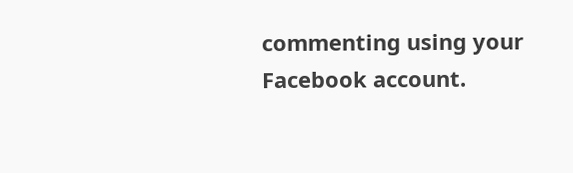commenting using your Facebook account.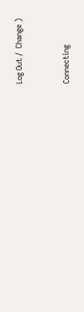Log Out /  Change )


Connecting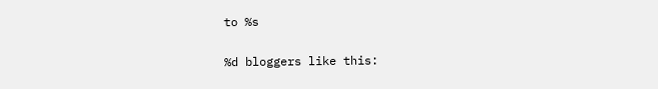to %s

%d bloggers like this: